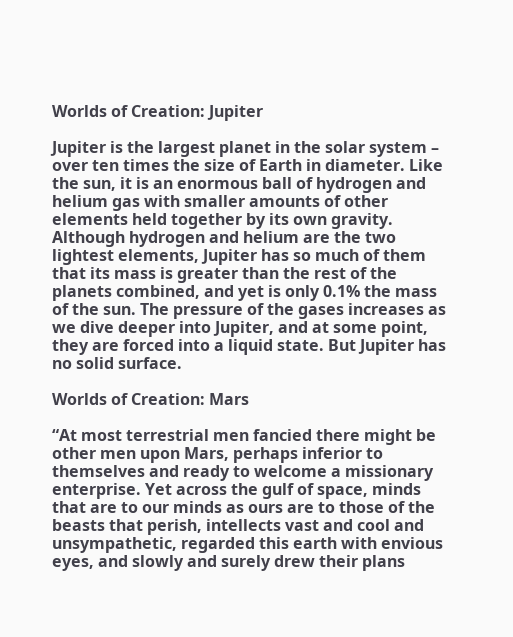Worlds of Creation: Jupiter

Jupiter is the largest planet in the solar system – over ten times the size of Earth in diameter. Like the sun, it is an enormous ball of hydrogen and helium gas with smaller amounts of other elements held together by its own gravity. Although hydrogen and helium are the two lightest elements, Jupiter has so much of them that its mass is greater than the rest of the planets combined, and yet is only 0.1% the mass of the sun. The pressure of the gases increases as we dive deeper into Jupiter, and at some point, they are forced into a liquid state. But Jupiter has no solid surface.

Worlds of Creation: Mars

“At most terrestrial men fancied there might be other men upon Mars, perhaps inferior to themselves and ready to welcome a missionary enterprise. Yet across the gulf of space, minds that are to our minds as ours are to those of the beasts that perish, intellects vast and cool and unsympathetic, regarded this earth with envious eyes, and slowly and surely drew their plans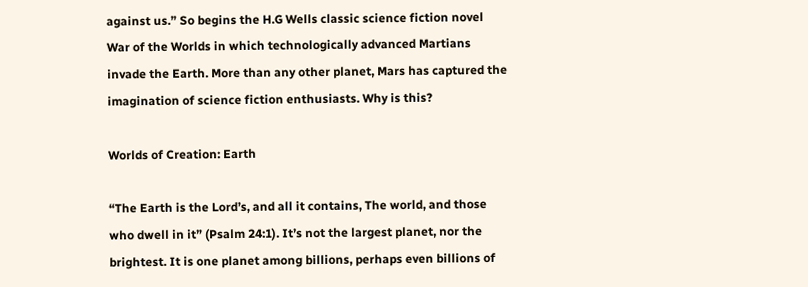against us.” So begins the H.G Wells classic science fiction novel War of the Worlds in which technologically advanced Martians invade the Earth. More than any other planet, Mars has captured the imagination of science fiction enthusiasts. Why is this?

Worlds of Creation: Earth

“The Earth is the Lord’s, and all it contains, The world, and those who dwell in it” (Psalm 24:1). It’s not the largest planet, nor the brightest. It is one planet among billions, perhaps even billions of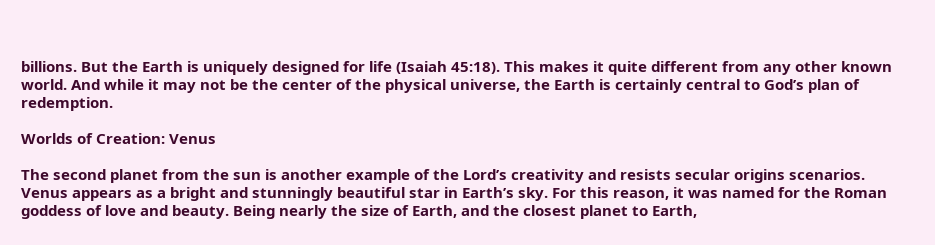billions. But the Earth is uniquely designed for life (Isaiah 45:18). This makes it quite different from any other known world. And while it may not be the center of the physical universe, the Earth is certainly central to God’s plan of redemption.

Worlds of Creation: Venus

The second planet from the sun is another example of the Lord’s creativity and resists secular origins scenarios. Venus appears as a bright and stunningly beautiful star in Earth’s sky. For this reason, it was named for the Roman goddess of love and beauty. Being nearly the size of Earth, and the closest planet to Earth,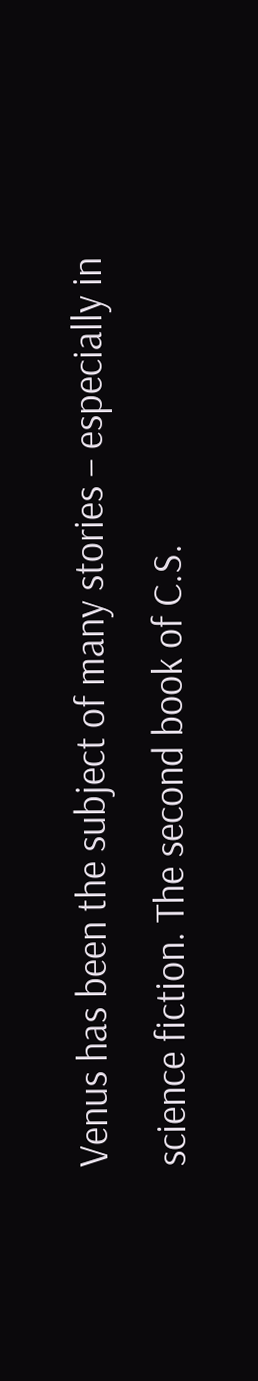Venus has been the subject of many stories – especially in science fiction. The second book of C.S.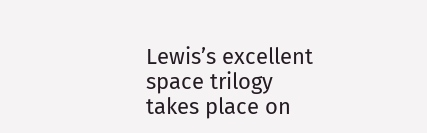Lewis’s excellent space trilogy takes place on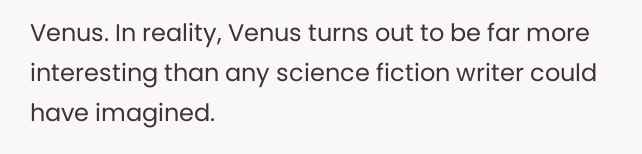Venus. In reality, Venus turns out to be far more interesting than any science fiction writer could have imagined.